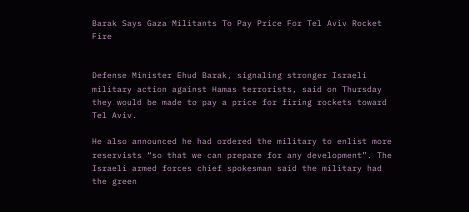Barak Says Gaza Militants To Pay Price For Tel Aviv Rocket Fire


Defense Minister Ehud Barak, signaling stronger Israeli military action against Hamas terrorists, said on Thursday they would be made to pay a price for firing rockets toward Tel Aviv.

He also announced he had ordered the military to enlist more reservists “so that we can prepare for any development”. The Israeli armed forces chief spokesman said the military had the green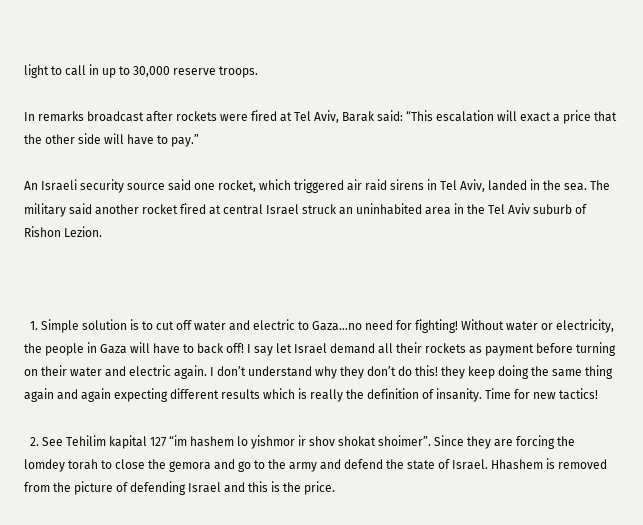light to call in up to 30,000 reserve troops.

In remarks broadcast after rockets were fired at Tel Aviv, Barak said: “This escalation will exact a price that the other side will have to pay.”

An Israeli security source said one rocket, which triggered air raid sirens in Tel Aviv, landed in the sea. The military said another rocket fired at central Israel struck an uninhabited area in the Tel Aviv suburb of Rishon Lezion.



  1. Simple solution is to cut off water and electric to Gaza…no need for fighting! Without water or electricity, the people in Gaza will have to back off! I say let Israel demand all their rockets as payment before turning on their water and electric again. I don’t understand why they don’t do this! they keep doing the same thing again and again expecting different results which is really the definition of insanity. Time for new tactics!

  2. See Tehilim kapital 127 “im hashem lo yishmor ir shov shokat shoimer”. Since they are forcing the lomdey torah to close the gemora and go to the army and defend the state of Israel. Hhashem is removed from the picture of defending Israel and this is the price.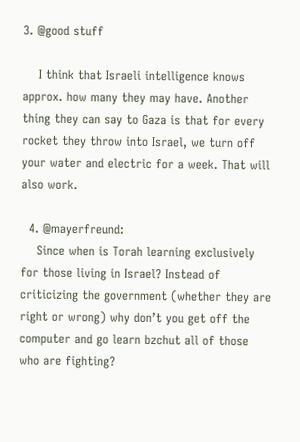3. @good stuff

    I think that Israeli intelligence knows approx. how many they may have. Another thing they can say to Gaza is that for every rocket they throw into Israel, we turn off your water and electric for a week. That will also work.

  4. @mayerfreund:
    Since when is Torah learning exclusively for those living in Israel? Instead of criticizing the government (whether they are right or wrong) why don’t you get off the computer and go learn bzchut all of those who are fighting?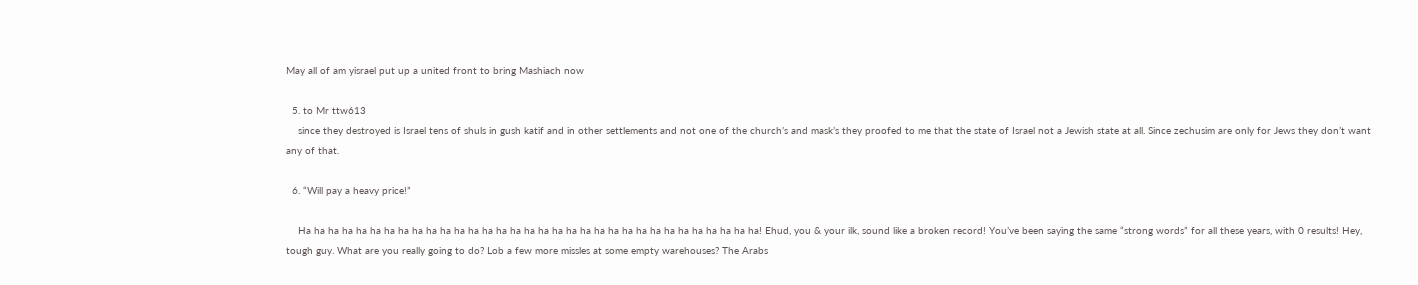May all of am yisrael put up a united front to bring Mashiach now

  5. to Mr ttw613
    since they destroyed is Israel tens of shuls in gush katif and in other settlements and not one of the church’s and mask’s they proofed to me that the state of Israel not a Jewish state at all. Since zechusim are only for Jews they don’t want any of that.

  6. “Will pay a heavy price!”

    Ha ha ha ha ha ha ha ha ha ha ha ha ha ha ha ha ha ha ha ha ha ha ha ha ha ha ha ha ha ha ha ha ha! Ehud, you & your ilk, sound like a broken record! You’ve been saying the same “strong words” for all these years, with 0 results! Hey, tough guy. What are you really going to do? Lob a few more missles at some empty warehouses? The Arabs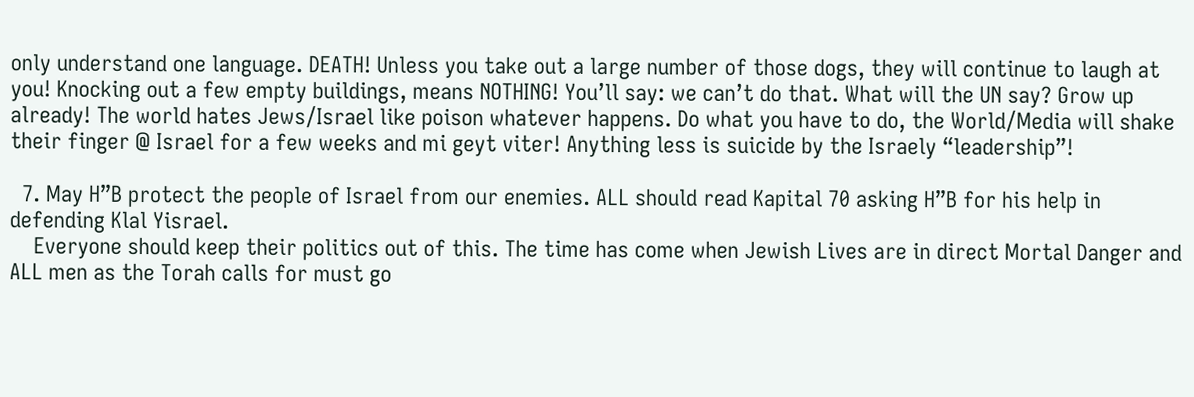only understand one language. DEATH! Unless you take out a large number of those dogs, they will continue to laugh at you! Knocking out a few empty buildings, means NOTHING! You’ll say: we can’t do that. What will the UN say? Grow up already! The world hates Jews/Israel like poison whatever happens. Do what you have to do, the World/Media will shake their finger @ Israel for a few weeks and mi geyt viter! Anything less is suicide by the Israely “leadership”!

  7. May H”B protect the people of Israel from our enemies. ALL should read Kapital 70 asking H”B for his help in defending Klal Yisrael.
    Everyone should keep their politics out of this. The time has come when Jewish Lives are in direct Mortal Danger and ALL men as the Torah calls for must go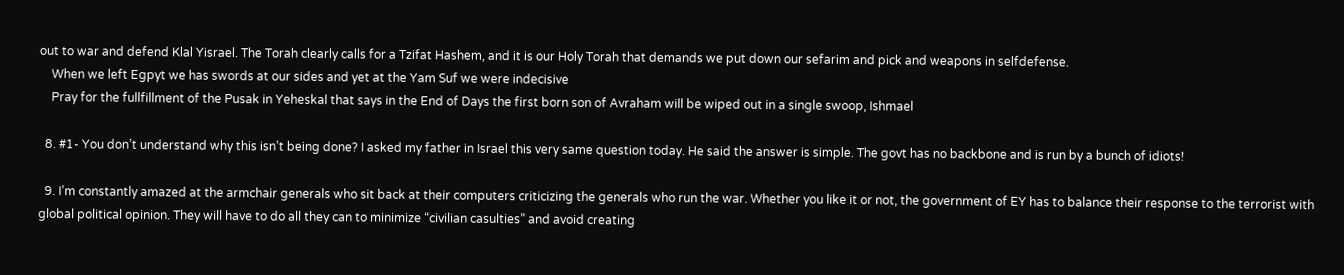out to war and defend Klal Yisrael. The Torah clearly calls for a Tzifat Hashem, and it is our Holy Torah that demands we put down our sefarim and pick and weapons in selfdefense.
    When we left Egpyt we has swords at our sides and yet at the Yam Suf we were indecisive
    Pray for the fullfillment of the Pusak in Yeheskal that says in the End of Days the first born son of Avraham will be wiped out in a single swoop, Ishmael

  8. #1- You don’t understand why this isn’t being done? I asked my father in Israel this very same question today. He said the answer is simple. The govt has no backbone and is run by a bunch of idiots!

  9. I’m constantly amazed at the armchair generals who sit back at their computers criticizing the generals who run the war. Whether you like it or not, the government of EY has to balance their response to the terrorist with global political opinion. They will have to do all they can to minimize “civilian casulties” and avoid creating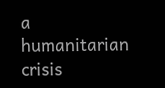a humanitarian crisis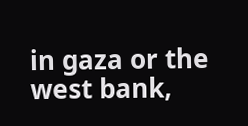in gaza or the west bank,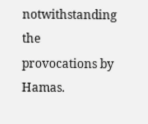notwithstanding the provocations by Hamas.